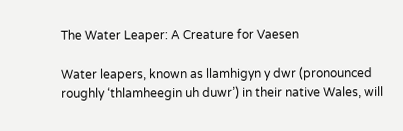The Water Leaper: A Creature for Vaesen

Water leapers, known as llamhigyn y dwr (pronounced roughly ‘thlamheegin uh duwr’) in their native Wales, will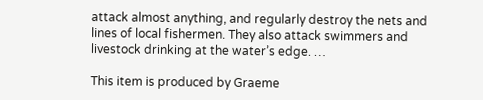attack almost anything, and regularly destroy the nets and lines of local fishermen. They also attack swimmers and livestock drinking at the water’s edge. …

This item is produced by Graeme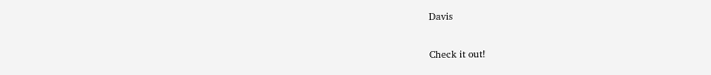Davis

Check it out!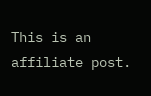This is an affiliate post.